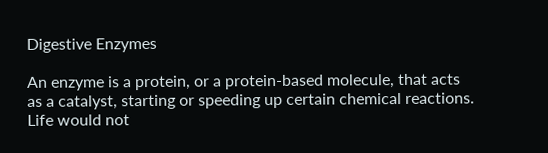Digestive Enzymes

An enzyme is a protein, or a protein-based molecule, that acts as a catalyst, starting or speeding up certain chemical reactions. Life would not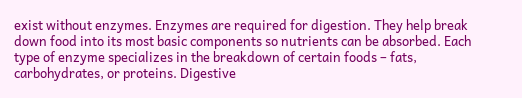exist without enzymes. Enzymes are required for digestion. They help break down food into its most basic components so nutrients can be absorbed. Each type of enzyme specializes in the breakdown of certain foods – fats, carbohydrates, or proteins. Digestive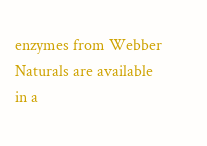enzymes from Webber Naturals are available in a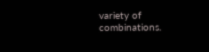variety of combinations.